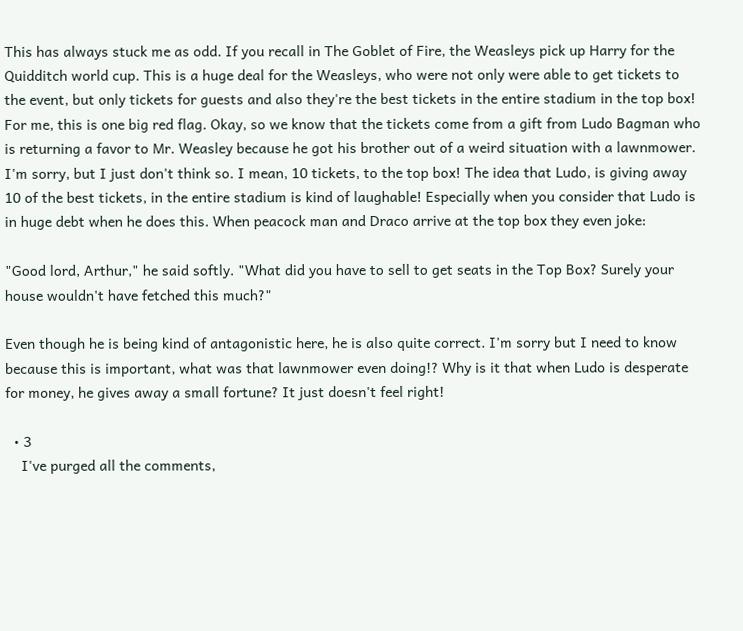This has always stuck me as odd. If you recall in The Goblet of Fire, the Weasleys pick up Harry for the Quidditch world cup. This is a huge deal for the Weasleys, who were not only were able to get tickets to the event, but only tickets for guests and also they're the best tickets in the entire stadium in the top box! For me, this is one big red flag. Okay, so we know that the tickets come from a gift from Ludo Bagman who is returning a favor to Mr. Weasley because he got his brother out of a weird situation with a lawnmower. I'm sorry, but I just don't think so. I mean, 10 tickets, to the top box! The idea that Ludo, is giving away 10 of the best tickets, in the entire stadium is kind of laughable! Especially when you consider that Ludo is in huge debt when he does this. When peacock man and Draco arrive at the top box they even joke:

"Good lord, Arthur," he said softly. "What did you have to sell to get seats in the Top Box? Surely your house wouldn't have fetched this much?"

Even though he is being kind of antagonistic here, he is also quite correct. I'm sorry but I need to know because this is important, what was that lawnmower even doing!? Why is it that when Ludo is desperate for money, he gives away a small fortune? It just doesn't feel right!

  • 3
    I've purged all the comments,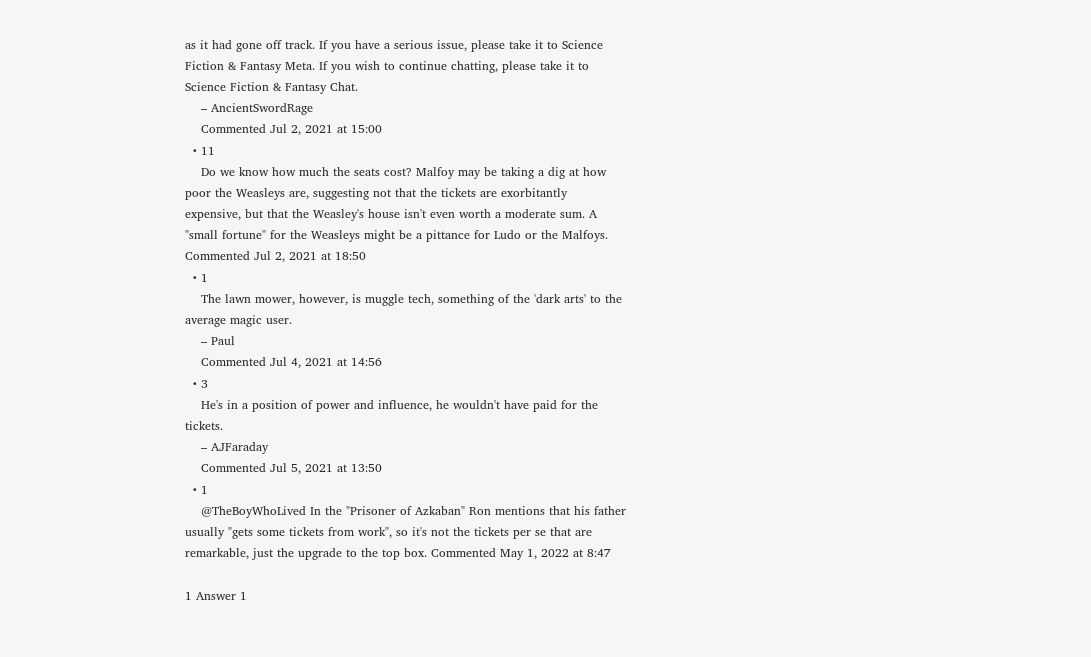as it had gone off track. If you have a serious issue, please take it to Science Fiction & Fantasy Meta. If you wish to continue chatting, please take it to Science Fiction & Fantasy Chat.
    – AncientSwordRage
    Commented Jul 2, 2021 at 15:00
  • 11
    Do we know how much the seats cost? Malfoy may be taking a dig at how poor the Weasleys are, suggesting not that the tickets are exorbitantly expensive, but that the Weasley's house isn't even worth a moderate sum. A "small fortune" for the Weasleys might be a pittance for Ludo or the Malfoys. Commented Jul 2, 2021 at 18:50
  • 1
    The lawn mower, however, is muggle tech, something of the 'dark arts' to the average magic user.
    – Paul
    Commented Jul 4, 2021 at 14:56
  • 3
    He's in a position of power and influence, he wouldn't have paid for the tickets.
    – AJFaraday
    Commented Jul 5, 2021 at 13:50
  • 1
    @TheBoyWhoLived In the "Prisoner of Azkaban" Ron mentions that his father usually "gets some tickets from work", so it's not the tickets per se that are remarkable, just the upgrade to the top box. Commented May 1, 2022 at 8:47

1 Answer 1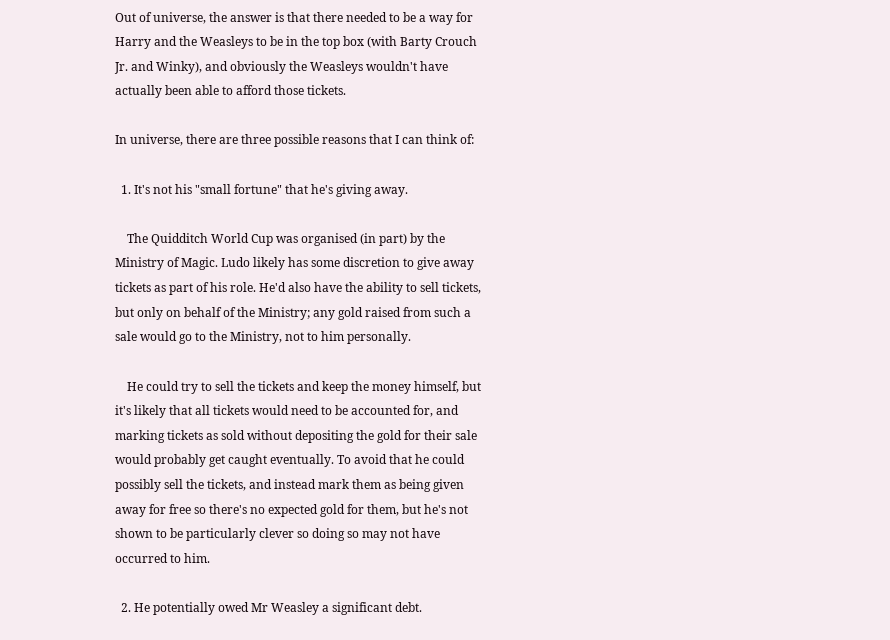Out of universe, the answer is that there needed to be a way for Harry and the Weasleys to be in the top box (with Barty Crouch Jr. and Winky), and obviously the Weasleys wouldn't have actually been able to afford those tickets.

In universe, there are three possible reasons that I can think of:

  1. It's not his "small fortune" that he's giving away.

    The Quidditch World Cup was organised (in part) by the Ministry of Magic. Ludo likely has some discretion to give away tickets as part of his role. He'd also have the ability to sell tickets, but only on behalf of the Ministry; any gold raised from such a sale would go to the Ministry, not to him personally.

    He could try to sell the tickets and keep the money himself, but it's likely that all tickets would need to be accounted for, and marking tickets as sold without depositing the gold for their sale would probably get caught eventually. To avoid that he could possibly sell the tickets, and instead mark them as being given away for free so there's no expected gold for them, but he's not shown to be particularly clever so doing so may not have occurred to him.

  2. He potentially owed Mr Weasley a significant debt.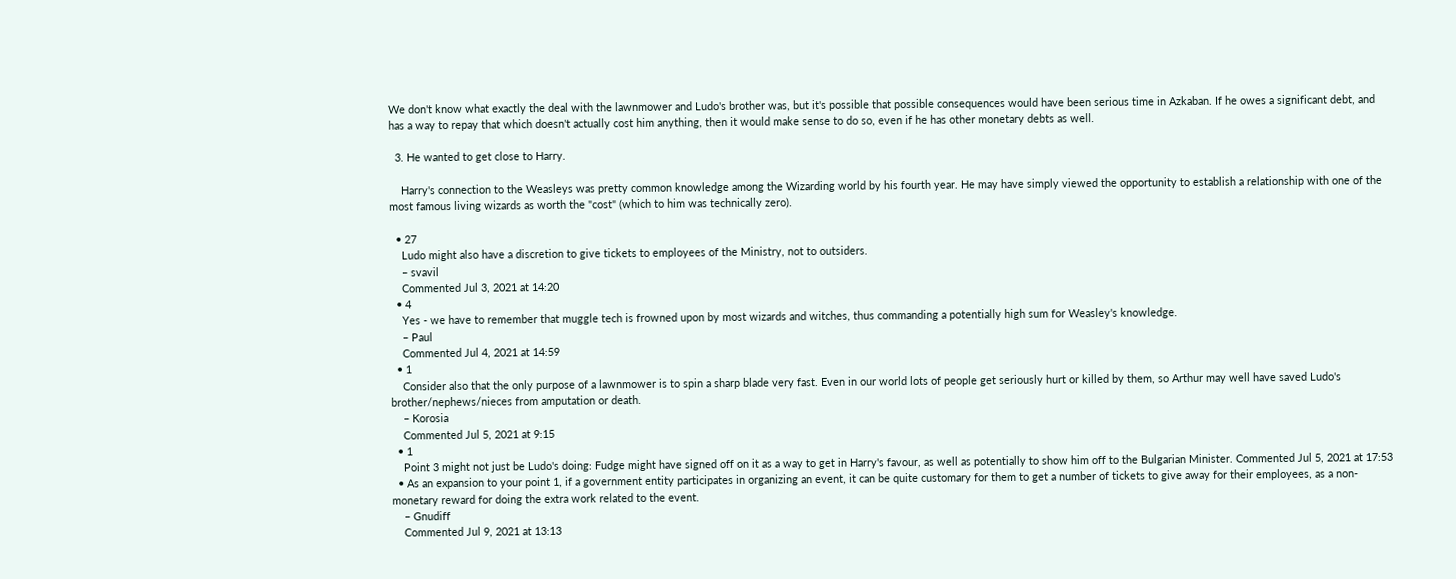We don't know what exactly the deal with the lawnmower and Ludo's brother was, but it's possible that possible consequences would have been serious time in Azkaban. If he owes a significant debt, and has a way to repay that which doesn't actually cost him anything, then it would make sense to do so, even if he has other monetary debts as well.

  3. He wanted to get close to Harry.

    Harry's connection to the Weasleys was pretty common knowledge among the Wizarding world by his fourth year. He may have simply viewed the opportunity to establish a relationship with one of the most famous living wizards as worth the "cost" (which to him was technically zero).

  • 27
    Ludo might also have a discretion to give tickets to employees of the Ministry, not to outsiders.
    – svavil
    Commented Jul 3, 2021 at 14:20
  • 4
    Yes - we have to remember that muggle tech is frowned upon by most wizards and witches, thus commanding a potentially high sum for Weasley's knowledge.
    – Paul
    Commented Jul 4, 2021 at 14:59
  • 1
    Consider also that the only purpose of a lawnmower is to spin a sharp blade very fast. Even in our world lots of people get seriously hurt or killed by them, so Arthur may well have saved Ludo's brother/nephews/nieces from amputation or death.
    – Korosia
    Commented Jul 5, 2021 at 9:15
  • 1
    Point 3 might not just be Ludo's doing: Fudge might have signed off on it as a way to get in Harry's favour, as well as potentially to show him off to the Bulgarian Minister. Commented Jul 5, 2021 at 17:53
  • As an expansion to your point 1, if a government entity participates in organizing an event, it can be quite customary for them to get a number of tickets to give away for their employees, as a non-monetary reward for doing the extra work related to the event.
    – Gnudiff
    Commented Jul 9, 2021 at 13:13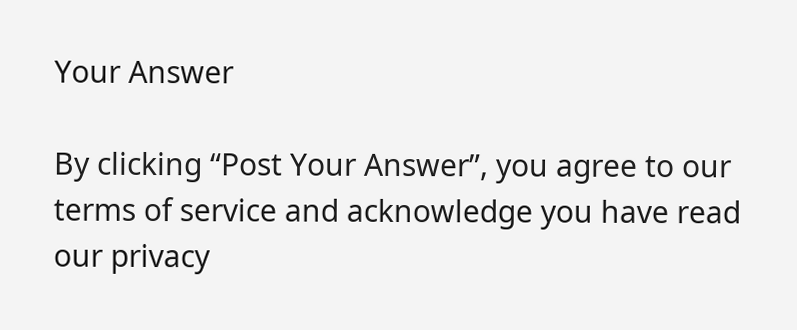Your Answer

By clicking “Post Your Answer”, you agree to our terms of service and acknowledge you have read our privacy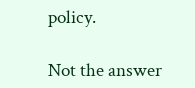policy.

Not the answer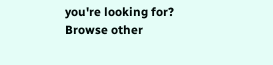you're looking for? Browse other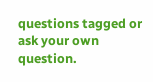questions tagged or ask your own question.